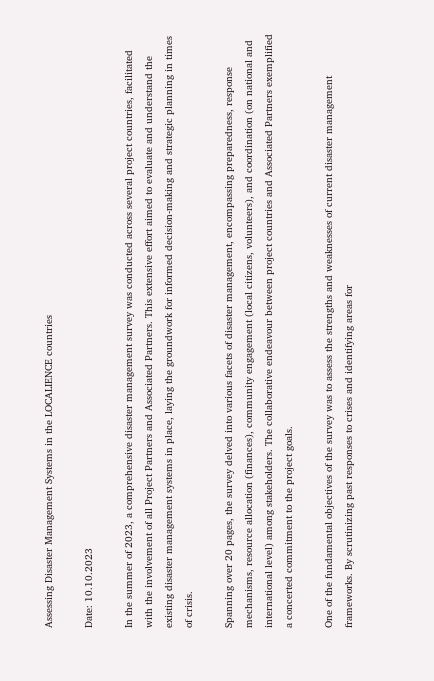Assessing Disaster Management Systems in the LOCALIENCE countries

Date: 10.10.2023

In the summer of 2023, a comprehensive disaster management survey was conducted across several project countries, facilitated with the involvement of all Project Partners and Associated Partners. This extensive effort aimed to evaluate and understand the existing disaster management systems in place, laying the groundwork for informed decision-making and strategic planning in times of crisis.

Spanning over 20 pages, the survey delved into various facets of disaster management, encompassing preparedness, response mechanisms, resource allocation (finances), community engagement (local citizens, volunteers), and coordination (on national and international level) among stakeholders. The collaborative endeavour between project countries and Associated Partners exemplified a concerted commitment to the project goals.

One of the fundamental objectives of the survey was to assess the strengths and weaknesses of current disaster management frameworks. By scrutinizing past responses to crises and identifying areas for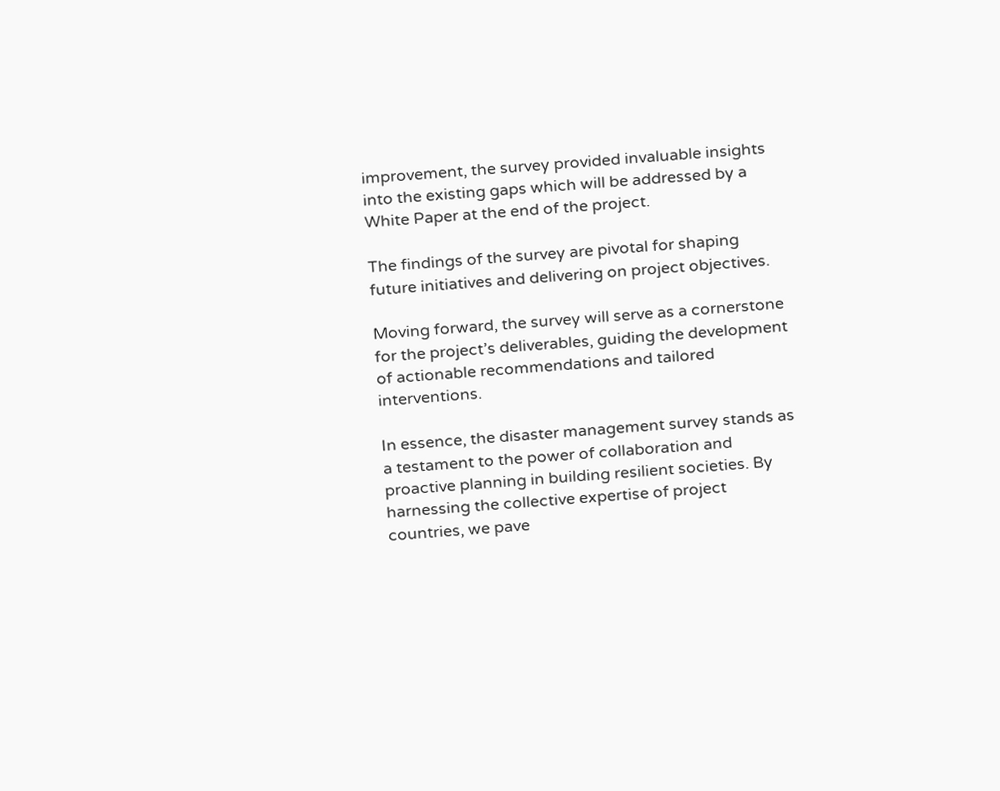improvement, the survey provided invaluable insights into the existing gaps which will be addressed by a White Paper at the end of the project.

The findings of the survey are pivotal for shaping future initiatives and delivering on project objectives.

Moving forward, the survey will serve as a cornerstone for the project’s deliverables, guiding the development of actionable recommendations and tailored interventions.

In essence, the disaster management survey stands as a testament to the power of collaboration and proactive planning in building resilient societies. By harnessing the collective expertise of project countries, we pave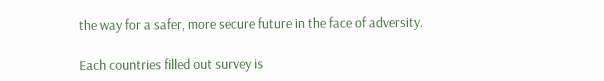the way for a safer, more secure future in the face of adversity.

Each countries filled out survey is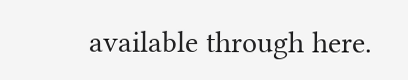available through here.